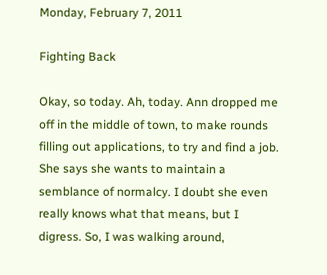Monday, February 7, 2011

Fighting Back

Okay, so today. Ah, today. Ann dropped me off in the middle of town, to make rounds filling out applications, to try and find a job. She says she wants to maintain a semblance of normalcy. I doubt she even really knows what that means, but I digress. So, I was walking around,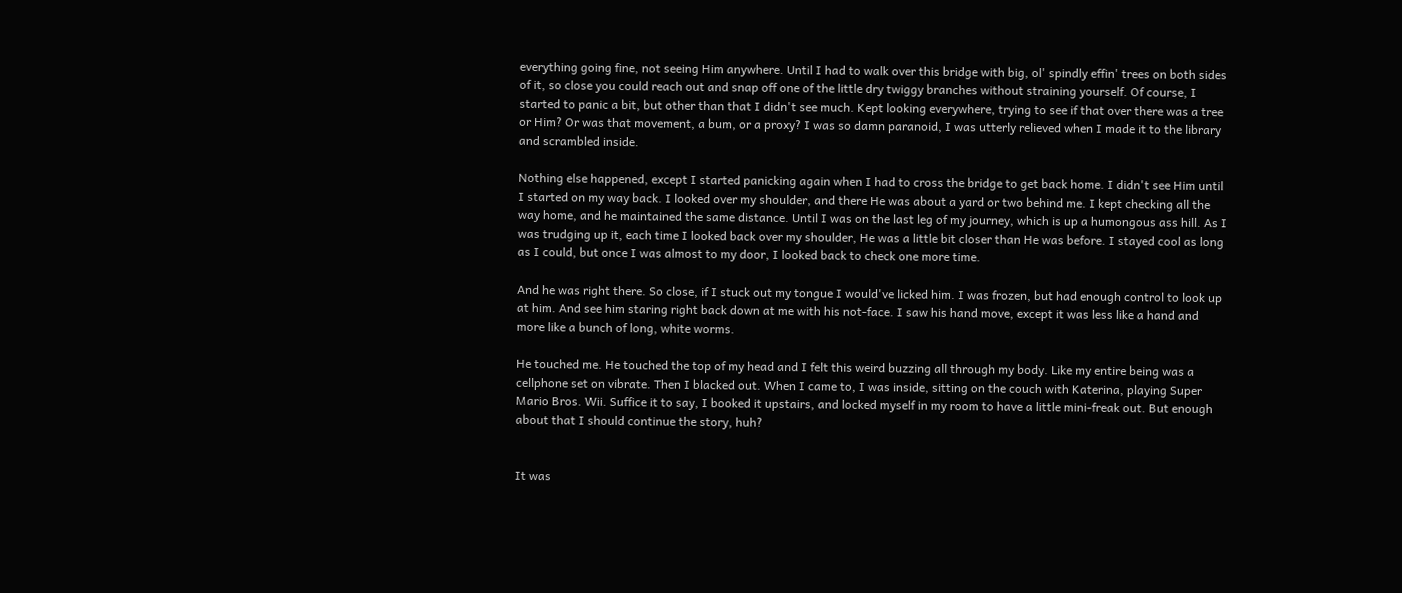everything going fine, not seeing Him anywhere. Until I had to walk over this bridge with big, ol' spindly effin' trees on both sides of it, so close you could reach out and snap off one of the little dry twiggy branches without straining yourself. Of course, I started to panic a bit, but other than that I didn't see much. Kept looking everywhere, trying to see if that over there was a tree or Him? Or was that movement, a bum, or a proxy? I was so damn paranoid, I was utterly relieved when I made it to the library and scrambled inside.

Nothing else happened, except I started panicking again when I had to cross the bridge to get back home. I didn't see Him until I started on my way back. I looked over my shoulder, and there He was about a yard or two behind me. I kept checking all the way home, and he maintained the same distance. Until I was on the last leg of my journey, which is up a humongous ass hill. As I was trudging up it, each time I looked back over my shoulder, He was a little bit closer than He was before. I stayed cool as long as I could, but once I was almost to my door, I looked back to check one more time.

And he was right there. So close, if I stuck out my tongue I would've licked him. I was frozen, but had enough control to look up at him. And see him staring right back down at me with his not-face. I saw his hand move, except it was less like a hand and more like a bunch of long, white worms.

He touched me. He touched the top of my head and I felt this weird buzzing all through my body. Like my entire being was a cellphone set on vibrate. Then I blacked out. When I came to, I was inside, sitting on the couch with Katerina, playing Super Mario Bros. Wii. Suffice it to say, I booked it upstairs, and locked myself in my room to have a little mini-freak out. But enough about that I should continue the story, huh?


It was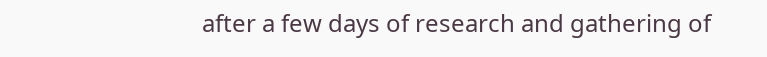after a few days of research and gathering of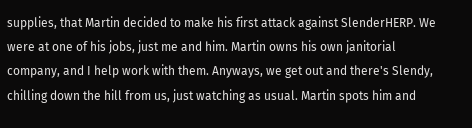supplies, that Martin decided to make his first attack against SlenderHERP. We were at one of his jobs, just me and him. Martin owns his own janitorial company, and I help work with them. Anyways, we get out and there's Slendy, chilling down the hill from us, just watching as usual. Martin spots him and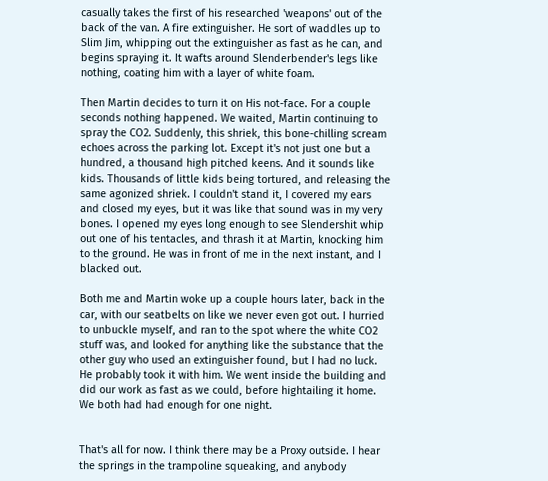casually takes the first of his researched 'weapons' out of the back of the van. A fire extinguisher. He sort of waddles up to Slim Jim, whipping out the extinguisher as fast as he can, and begins spraying it. It wafts around Slenderbender's legs like nothing, coating him with a layer of white foam.

Then Martin decides to turn it on His not-face. For a couple seconds nothing happened. We waited, Martin continuing to spray the CO2. Suddenly, this shriek, this bone-chilling scream echoes across the parking lot. Except it's not just one but a hundred, a thousand high pitched keens. And it sounds like kids. Thousands of little kids being tortured, and releasing the same agonized shriek. I couldn't stand it, I covered my ears and closed my eyes, but it was like that sound was in my very bones. I opened my eyes long enough to see Slendershit whip out one of his tentacles, and thrash it at Martin, knocking him to the ground. He was in front of me in the next instant, and I blacked out.

Both me and Martin woke up a couple hours later, back in the car, with our seatbelts on like we never even got out. I hurried to unbuckle myself, and ran to the spot where the white CO2 stuff was, and looked for anything like the substance that the other guy who used an extinguisher found, but I had no luck. He probably took it with him. We went inside the building and did our work as fast as we could, before hightailing it home. We both had had enough for one night.


That's all for now. I think there may be a Proxy outside. I hear the springs in the trampoline squeaking, and anybody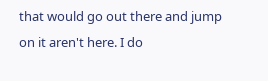that would go out there and jump on it aren't here. I do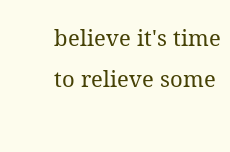believe it's time to relieve some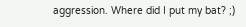aggression. Where did I put my bat? ;)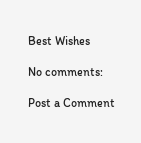Best Wishes

No comments:

Post a Comment